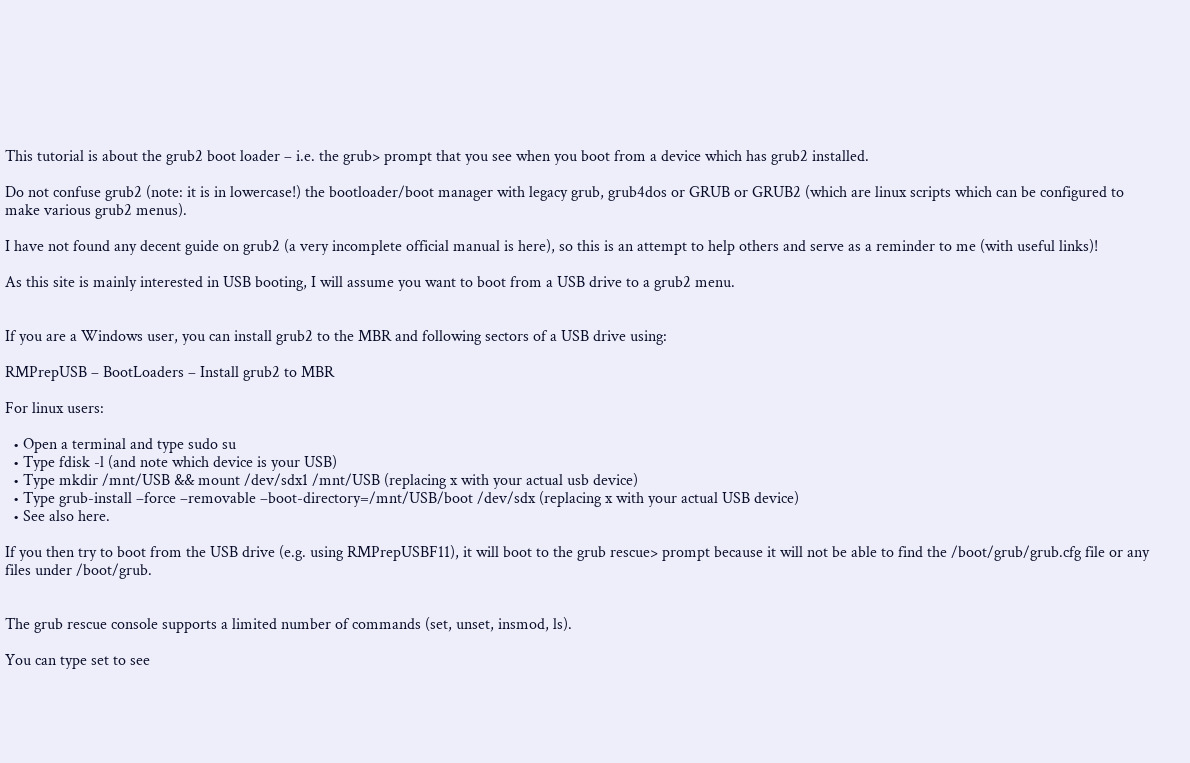This tutorial is about the grub2 boot loader – i.e. the grub> prompt that you see when you boot from a device which has grub2 installed.

Do not confuse grub2 (note: it is in lowercase!) the bootloader/boot manager with legacy grub, grub4dos or GRUB or GRUB2 (which are linux scripts which can be configured to make various grub2 menus).

I have not found any decent guide on grub2 (a very incomplete official manual is here), so this is an attempt to help others and serve as a reminder to me (with useful links)!

As this site is mainly interested in USB booting, I will assume you want to boot from a USB drive to a grub2 menu.


If you are a Windows user, you can install grub2 to the MBR and following sectors of a USB drive using:

RMPrepUSB – BootLoaders – Install grub2 to MBR

For linux users:

  • Open a terminal and type sudo su
  • Type fdisk -l (and note which device is your USB)
  • Type mkdir /mnt/USB && mount /dev/sdx1 /mnt/USB (replacing x with your actual usb device)
  • Type grub-install –force –removable –boot-directory=/mnt/USB/boot /dev/sdx (replacing x with your actual USB device)
  • See also here.

If you then try to boot from the USB drive (e.g. using RMPrepUSBF11), it will boot to the grub rescue> prompt because it will not be able to find the /boot/grub/grub.cfg file or any files under /boot/grub.


The grub rescue console supports a limited number of commands (set, unset, insmod, ls).

You can type set to see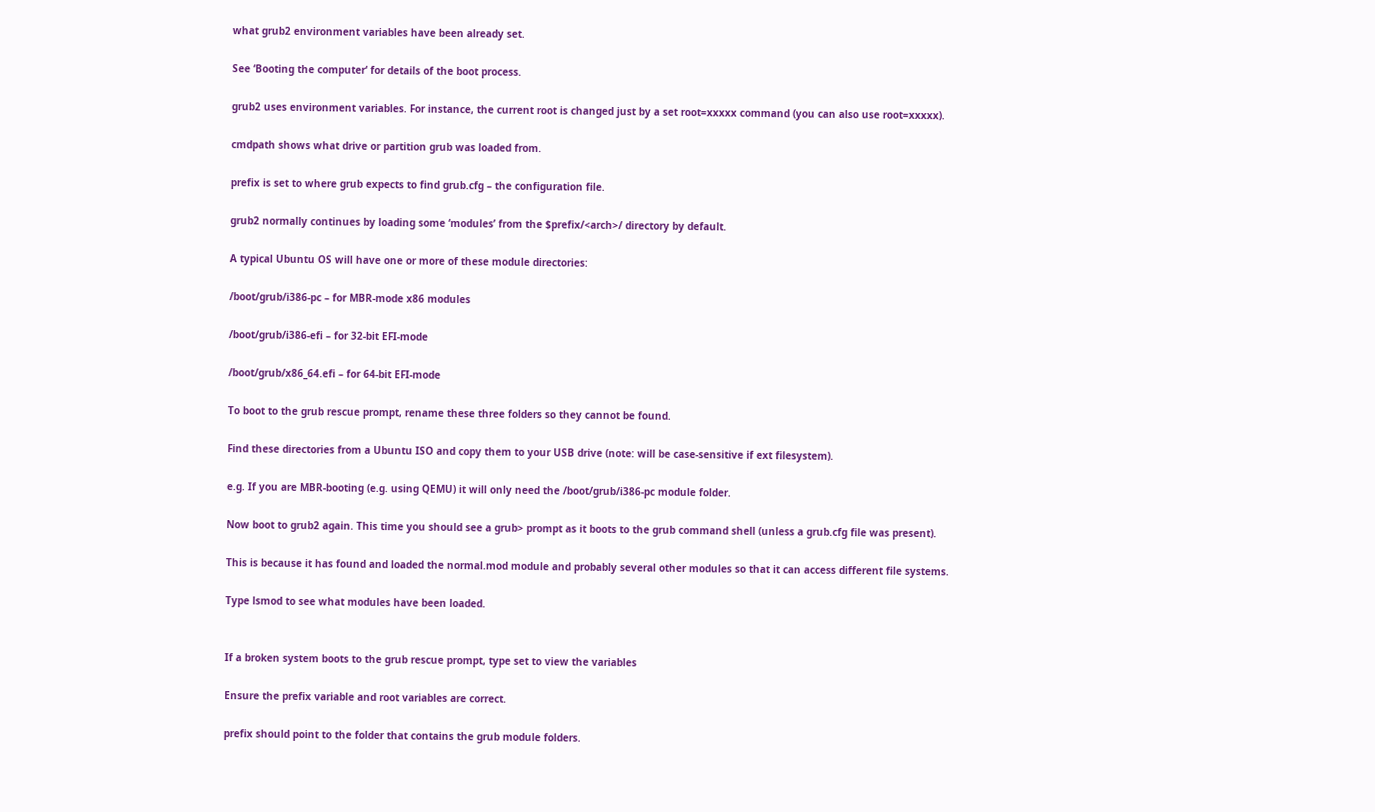what grub2 environment variables have been already set.

See ‘Booting the computer‘ for details of the boot process.

grub2 uses environment variables. For instance, the current root is changed just by a set root=xxxxx command (you can also use root=xxxxx).

cmdpath shows what drive or partition grub was loaded from.

prefix is set to where grub expects to find grub.cfg – the configuration file.

grub2 normally continues by loading some ‘modules’ from the $prefix/<arch>/ directory by default.

A typical Ubuntu OS will have one or more of these module directories:

/boot/grub/i386-pc – for MBR-mode x86 modules

/boot/grub/i386-efi – for 32-bit EFI-mode

/boot/grub/x86_64.efi – for 64-bit EFI-mode

To boot to the grub rescue prompt, rename these three folders so they cannot be found.

Find these directories from a Ubuntu ISO and copy them to your USB drive (note: will be case-sensitive if ext filesystem).

e.g. If you are MBR-booting (e.g. using QEMU) it will only need the /boot/grub/i386-pc module folder.

Now boot to grub2 again. This time you should see a grub> prompt as it boots to the grub command shell (unless a grub.cfg file was present).

This is because it has found and loaded the normal.mod module and probably several other modules so that it can access different file systems.

Type lsmod to see what modules have been loaded.


If a broken system boots to the grub rescue prompt, type set to view the variables

Ensure the prefix variable and root variables are correct.

prefix should point to the folder that contains the grub module folders.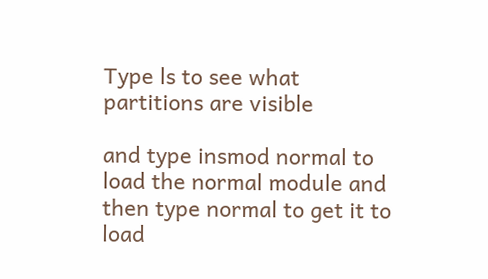Type ls to see what partitions are visible

and type insmod normal to load the normal module and then type normal to get it to load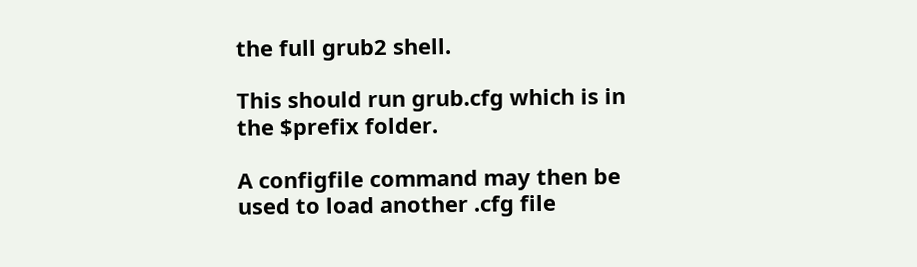the full grub2 shell.

This should run grub.cfg which is in the $prefix folder.

A configfile command may then be used to load another .cfg file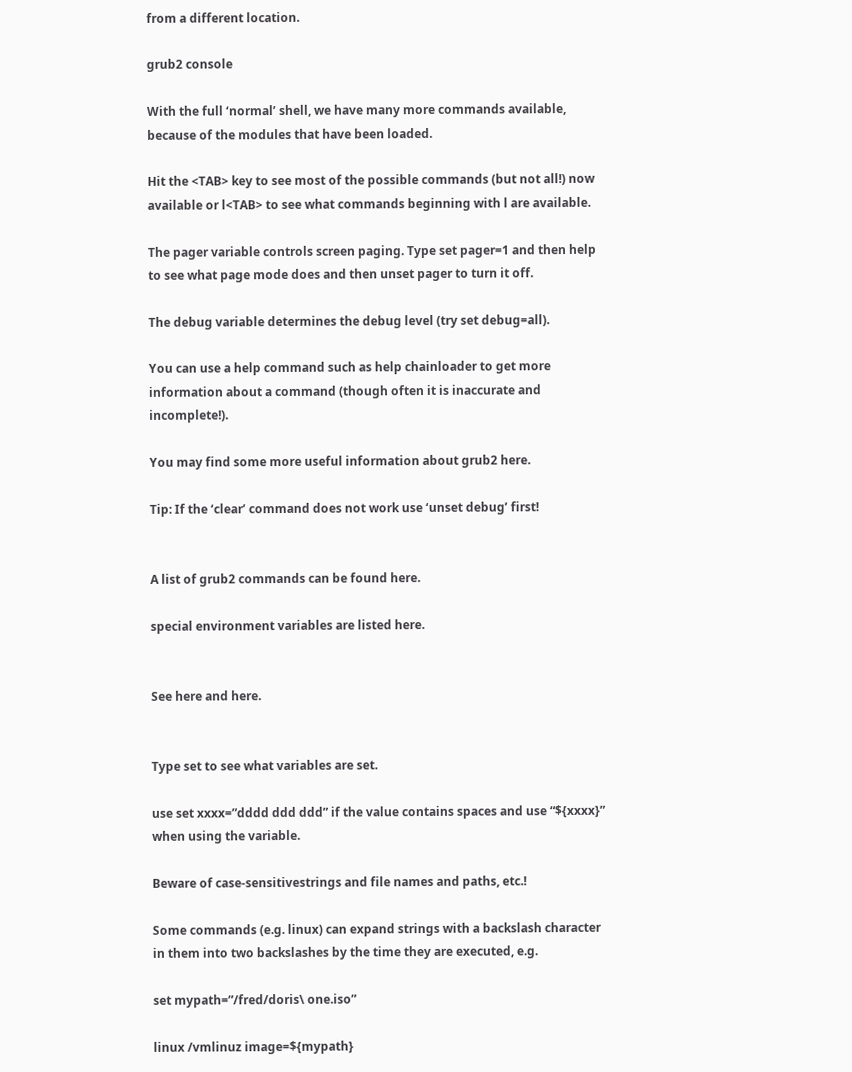from a different location.

grub2 console

With the full ‘normal’ shell, we have many more commands available, because of the modules that have been loaded.

Hit the <TAB> key to see most of the possible commands (but not all!) now available or l<TAB> to see what commands beginning with l are available.

The pager variable controls screen paging. Type set pager=1 and then help to see what page mode does and then unset pager to turn it off.

The debug variable determines the debug level (try set debug=all).

You can use a help command such as help chainloader to get more information about a command (though often it is inaccurate and incomplete!).

You may find some more useful information about grub2 here.

Tip: If the ‘clear’ command does not work use ‘unset debug’ first!


A list of grub2 commands can be found here.

special environment variables are listed here.


See here and here.


Type set to see what variables are set.

use set xxxx=”dddd ddd ddd” if the value contains spaces and use “${xxxx}” when using the variable.

Beware of case-sensitivestrings and file names and paths, etc.!

Some commands (e.g. linux) can expand strings with a backslash character in them into two backslashes by the time they are executed, e.g.

set mypath=”/fred/doris\ one.iso”

linux /vmlinuz image=${mypath}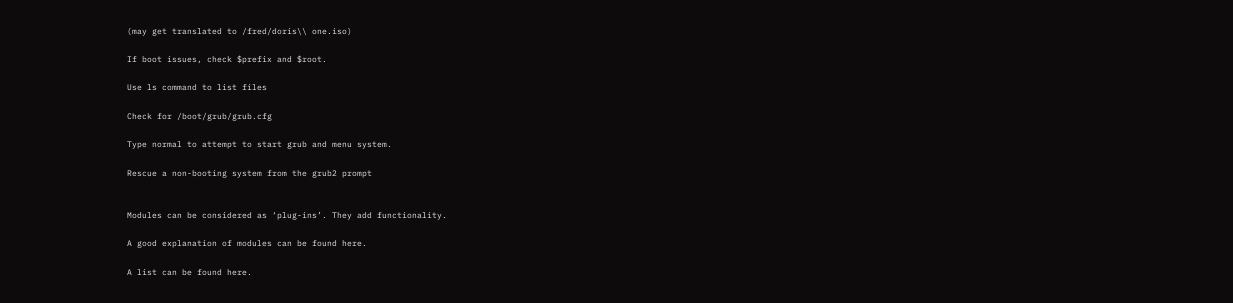(may get translated to /fred/doris\\ one.iso)

If boot issues, check $prefix and $root.

Use ls command to list files

Check for /boot/grub/grub.cfg

Type normal to attempt to start grub and menu system.

Rescue a non-booting system from the grub2 prompt


Modules can be considered as ‘plug-ins’. They add functionality.

A good explanation of modules can be found here.

A list can be found here.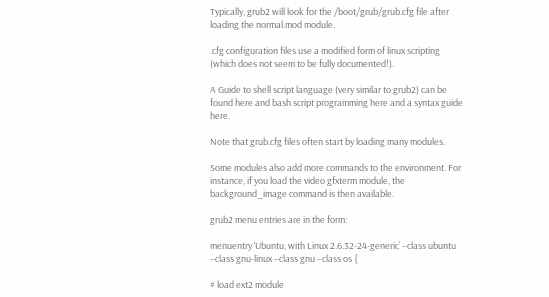Typically, grub2 will look for the /boot/grub/grub.cfg file after loading the normal.mod module.

.cfg configuration files use a modified form of linux scripting (which does not seem to be fully documented!).

A Guide to shell script language (very similar to grub2) can be found here and bash script programming here and a syntax guide here.

Note that grub.cfg files often start by loading many modules.

Some modules also add more commands to the environment. For instance, if you load the video gfxterm module, the background_image command is then available.

grub2 menu entries are in the form:

menuentry ‘Ubuntu, with Linux 2.6.32-24-generic’ –class ubuntu –class gnu-linux –class gnu –class os {

# load ext2 module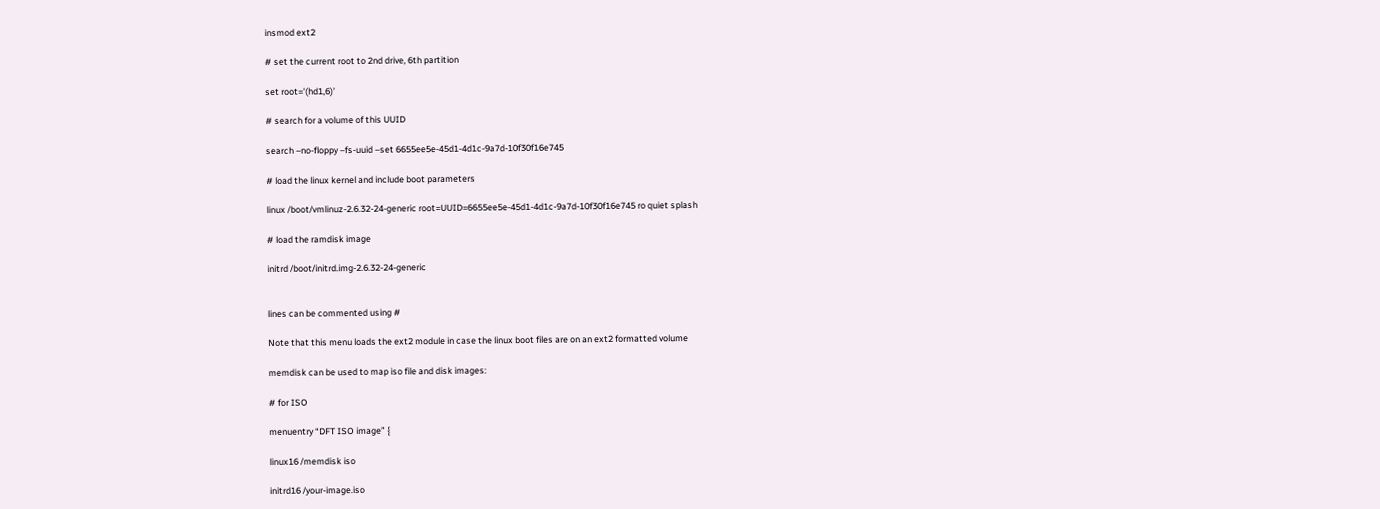insmod ext2

# set the current root to 2nd drive, 6th partition

set root='(hd1,6)’

# search for a volume of this UUID

search –no-floppy –fs-uuid –set 6655ee5e-45d1-4d1c-9a7d-10f30f16e745

# load the linux kernel and include boot parameters

linux /boot/vmlinuz-2.6.32-24-generic root=UUID=6655ee5e-45d1-4d1c-9a7d-10f30f16e745 ro quiet splash

# load the ramdisk image

initrd /boot/initrd.img-2.6.32-24-generic


lines can be commented using #

Note that this menu loads the ext2 module in case the linux boot files are on an ext2 formatted volume

memdisk can be used to map iso file and disk images:

# for ISO

menuentry “DFT ISO image” {

linux16 /memdisk iso

initrd16 /your-image.iso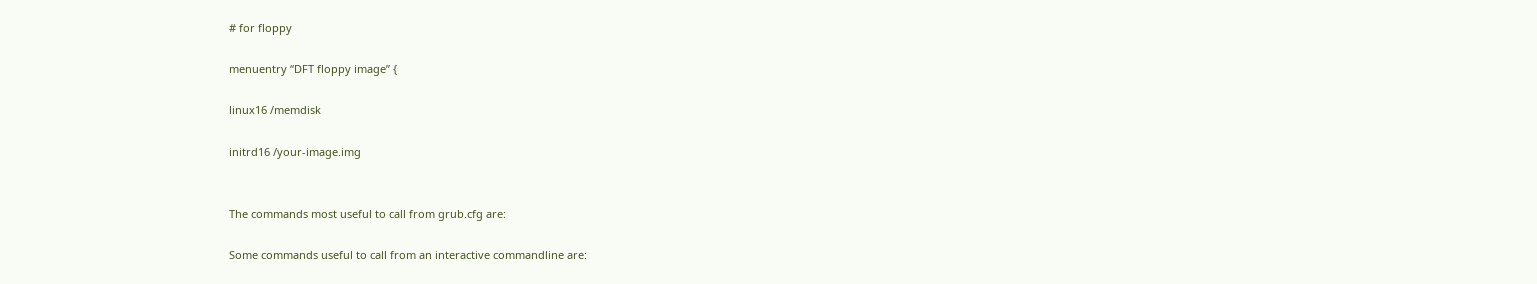# for floppy

menuentry “DFT floppy image” {

linux16 /memdisk

initrd16 /your-image.img


The commands most useful to call from grub.cfg are:

Some commands useful to call from an interactive commandline are: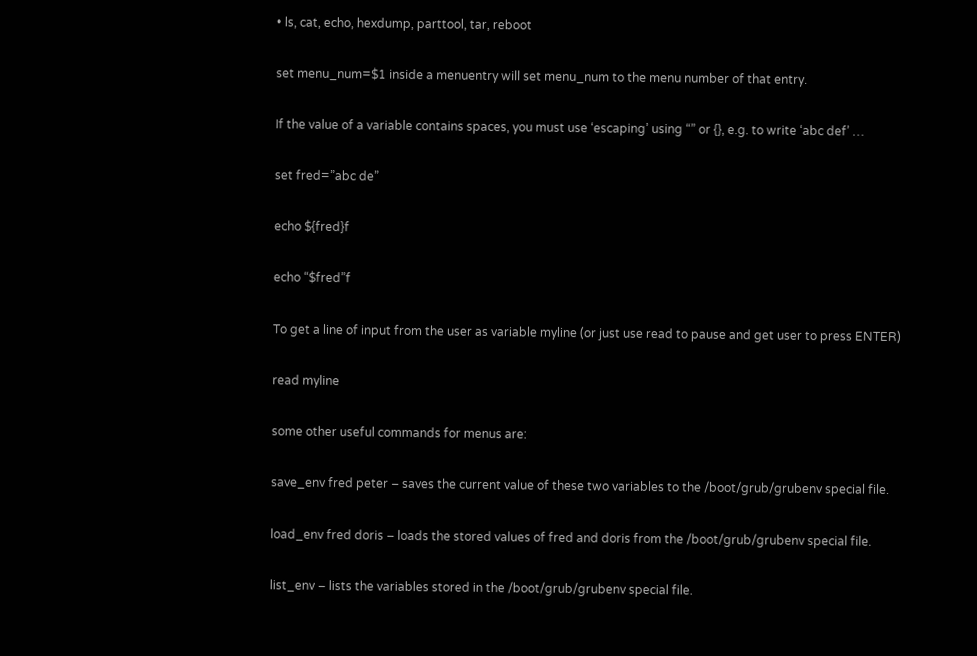• ls, cat, echo, hexdump, parttool, tar, reboot

set menu_num=$1 inside a menuentry will set menu_num to the menu number of that entry.

If the value of a variable contains spaces, you must use ‘escaping’ using “” or {}, e.g. to write ‘abc def’ …

set fred=”abc de”

echo ${fred}f

echo “$fred”f

To get a line of input from the user as variable myline (or just use read to pause and get user to press ENTER)

read myline

some other useful commands for menus are:

save_env fred peter – saves the current value of these two variables to the /boot/grub/grubenv special file.

load_env fred doris – loads the stored values of fred and doris from the /boot/grub/grubenv special file.

list_env – lists the variables stored in the /boot/grub/grubenv special file.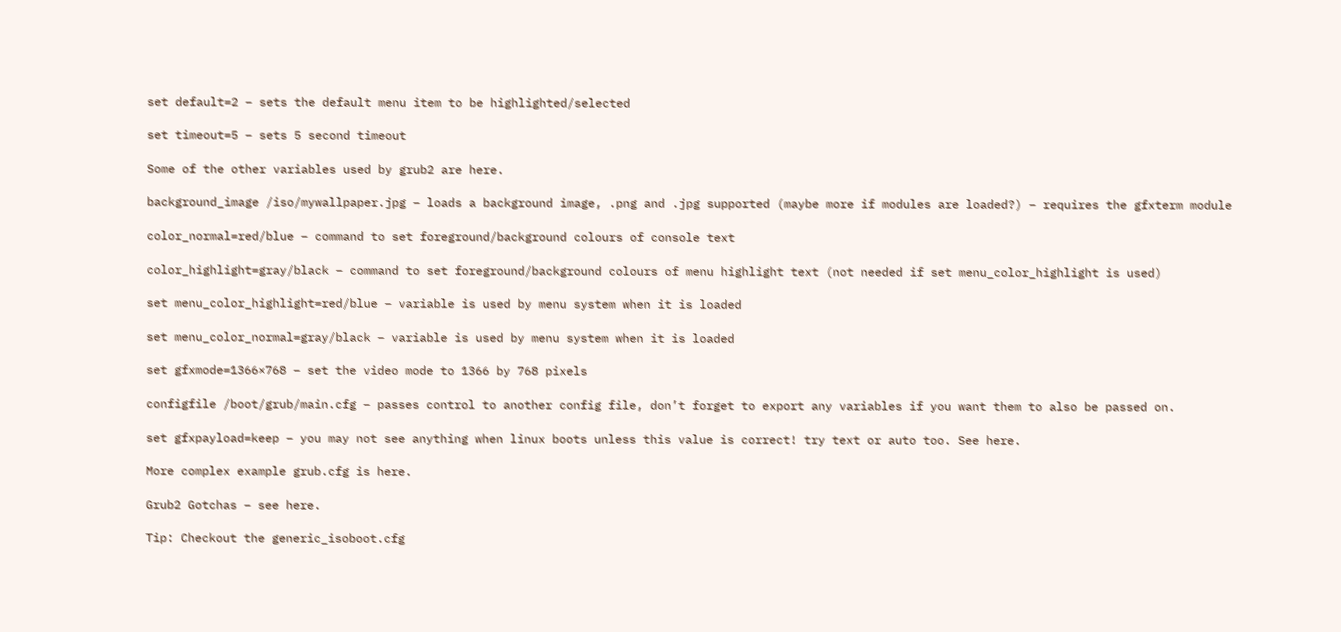set default=2 – sets the default menu item to be highlighted/selected

set timeout=5 – sets 5 second timeout

Some of the other variables used by grub2 are here.

background_image /iso/mywallpaper.jpg – loads a background image, .png and .jpg supported (maybe more if modules are loaded?) – requires the gfxterm module

color_normal=red/blue – command to set foreground/background colours of console text

color_highlight=gray/black – command to set foreground/background colours of menu highlight text (not needed if set menu_color_highlight is used)

set menu_color_highlight=red/blue – variable is used by menu system when it is loaded

set menu_color_normal=gray/black – variable is used by menu system when it is loaded

set gfxmode=1366×768 – set the video mode to 1366 by 768 pixels

configfile /boot/grub/main.cfg – passes control to another config file, don’t forget to export any variables if you want them to also be passed on.

set gfxpayload=keep – you may not see anything when linux boots unless this value is correct! try text or auto too. See here.

More complex example grub.cfg is here.

Grub2 Gotchas – see here.

Tip: Checkout the generic_isoboot.cfg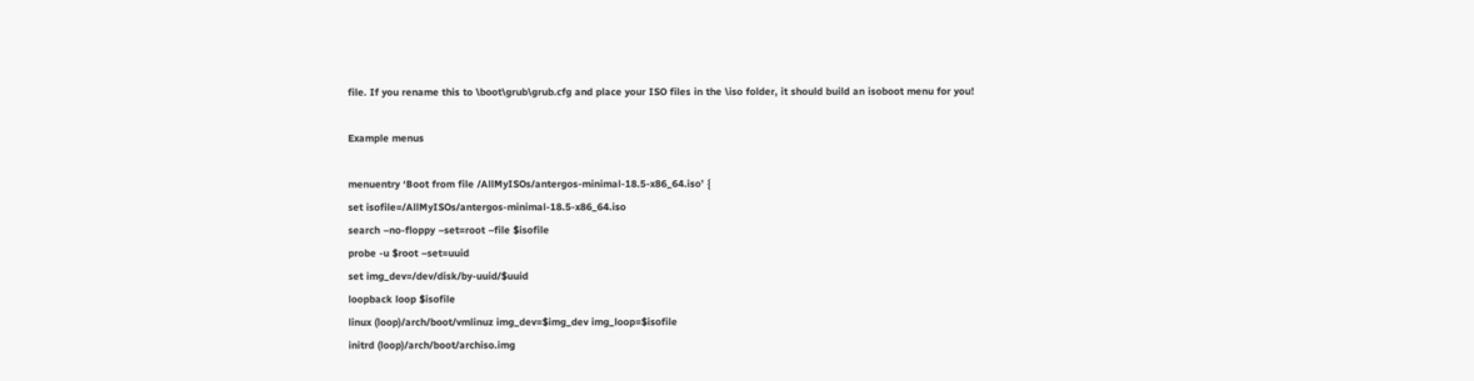file. If you rename this to \boot\grub\grub.cfg and place your ISO files in the \iso folder, it should build an isoboot menu for you!

Example menus

menuentry ‘Boot from file /AllMyISOs/antergos-minimal-18.5-x86_64.iso’ {
set isofile=/AllMyISOs/antergos-minimal-18.5-x86_64.iso
search –no-floppy –set=root –file $isofile
probe -u $root –set=uuid
set img_dev=/dev/disk/by-uuid/$uuid
loopback loop $isofile
linux (loop)/arch/boot/vmlinuz img_dev=$img_dev img_loop=$isofile
initrd (loop)/arch/boot/archiso.img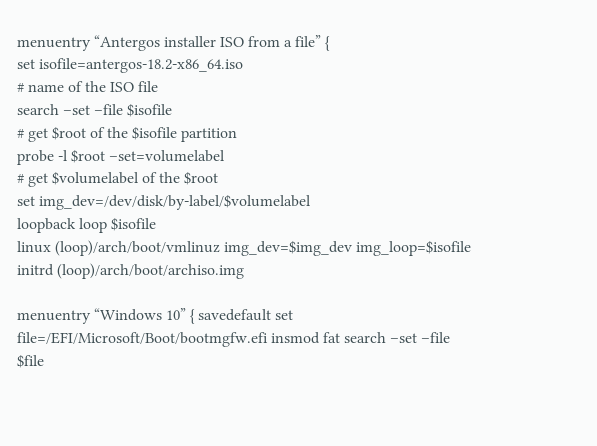menuentry “Antergos installer ISO from a file” {
set isofile=antergos-18.2-x86_64.iso
# name of the ISO file
search –set –file $isofile
# get $root of the $isofile partition
probe -l $root –set=volumelabel
# get $volumelabel of the $root
set img_dev=/dev/disk/by-label/$volumelabel
loopback loop $isofile
linux (loop)/arch/boot/vmlinuz img_dev=$img_dev img_loop=$isofile
initrd (loop)/arch/boot/archiso.img

menuentry “Windows 10” { savedefault set file=/EFI/Microsoft/Boot/bootmgfw.efi insmod fat search –set –file $file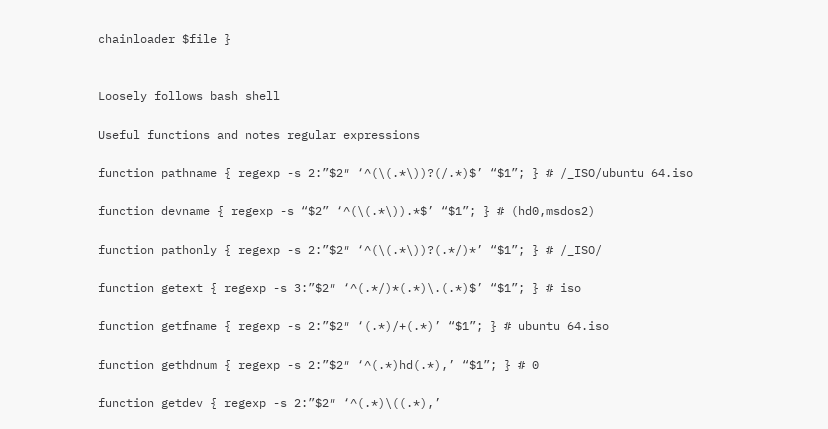chainloader $file }


Loosely follows bash shell

Useful functions and notes regular expressions

function pathname { regexp -s 2:”$2″ ‘^(\(.*\))?(/.*)$’ “$1”; } # /_ISO/ubuntu 64.iso

function devname { regexp -s “$2” ‘^(\(.*\)).*$’ “$1”; } # (hd0,msdos2)

function pathonly { regexp -s 2:”$2″ ‘^(\(.*\))?(.*/)*’ “$1”; } # /_ISO/

function getext { regexp -s 3:”$2″ ‘^(.*/)*(.*)\.(.*)$’ “$1”; } # iso

function getfname { regexp -s 2:”$2″ ‘(.*)/+(.*)’ “$1”; } # ubuntu 64.iso

function gethdnum { regexp -s 2:”$2″ ‘^(.*)hd(.*),’ “$1”; } # 0

function getdev { regexp -s 2:”$2″ ‘^(.*)\((.*),’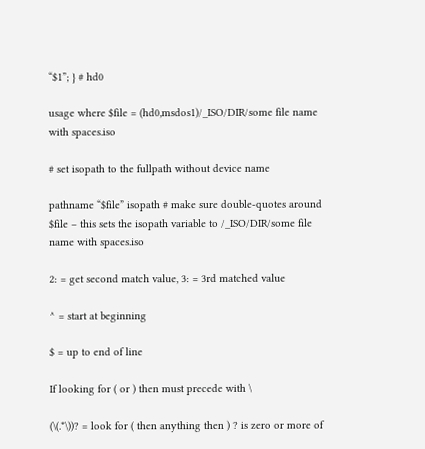“$1”; } # hd0

usage where $file = (hd0,msdos1)/_ISO/DIR/some file name with spaces.iso

# set isopath to the fullpath without device name

pathname “$file” isopath # make sure double-quotes around $file – this sets the isopath variable to /_ISO/DIR/some file name with spaces.iso

2: = get second match value, 3: = 3rd matched value

^ = start at beginning

$ = up to end of line

If looking for ( or ) then must precede with \

(\(.*\))? = look for ( then anything then ) ? is zero or more of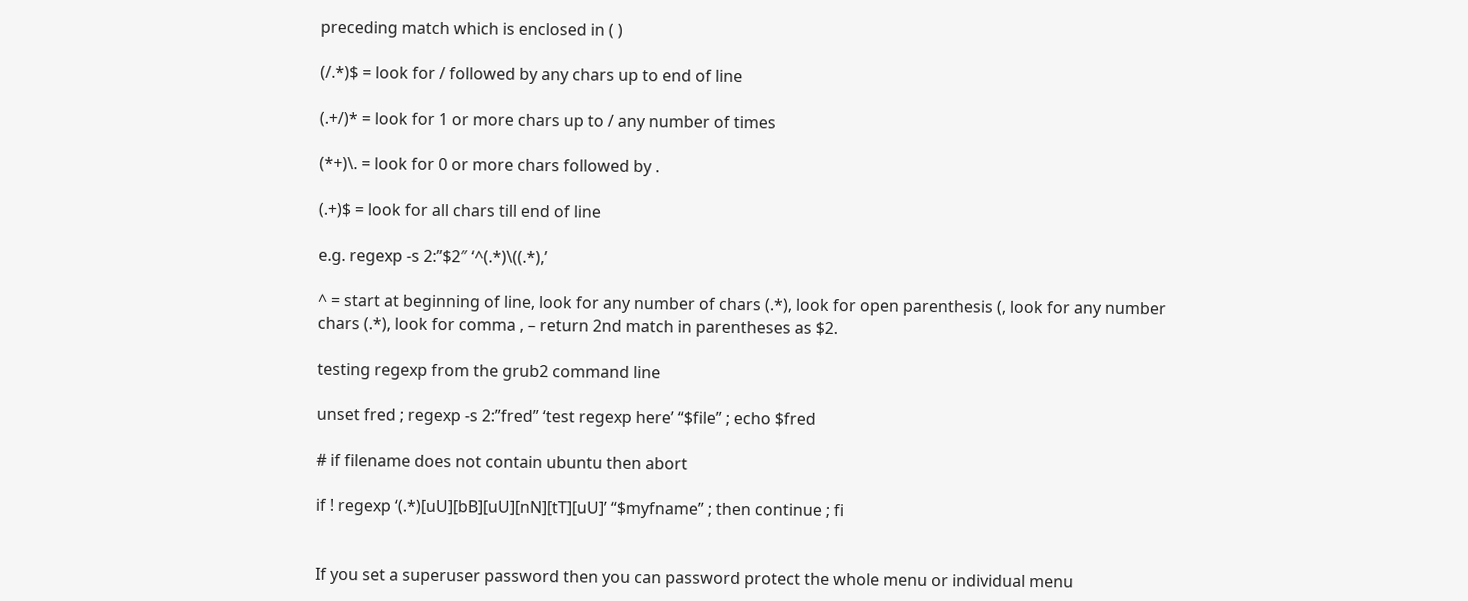preceding match which is enclosed in ( )

(/.*)$ = look for / followed by any chars up to end of line

(.+/)* = look for 1 or more chars up to / any number of times

(*+)\. = look for 0 or more chars followed by .

(.+)$ = look for all chars till end of line

e.g. regexp -s 2:”$2″ ‘^(.*)\((.*),’

^ = start at beginning of line, look for any number of chars (.*), look for open parenthesis (, look for any number chars (.*), look for comma , – return 2nd match in parentheses as $2.

testing regexp from the grub2 command line

unset fred ; regexp -s 2:”fred” ‘test regexp here’ “$file” ; echo $fred

# if filename does not contain ubuntu then abort

if ! regexp ‘(.*)[uU][bB][uU][nN][tT][uU]’ “$myfname” ; then continue ; fi


If you set a superuser password then you can password protect the whole menu or individual menu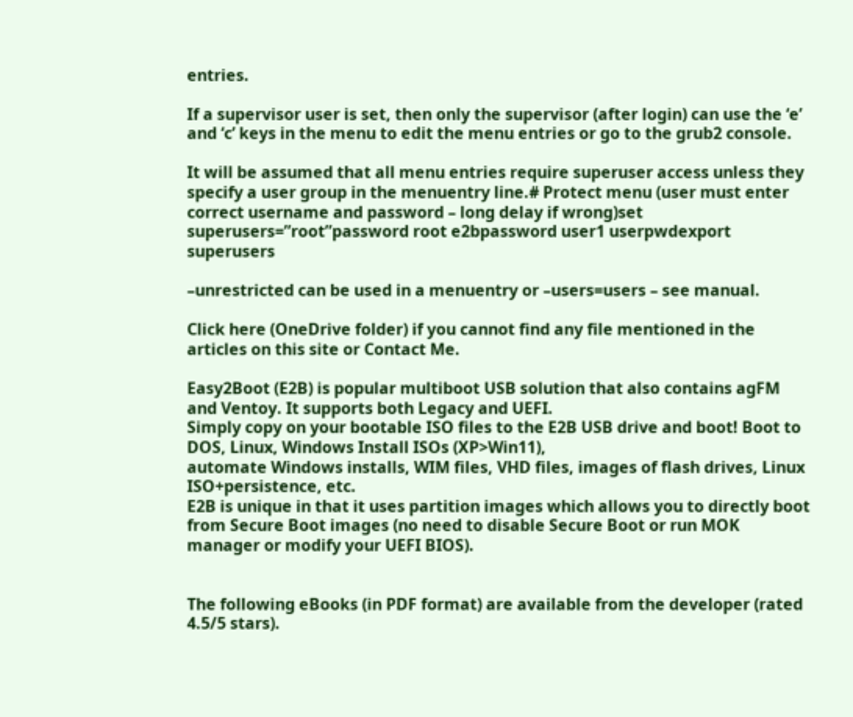entries.

If a supervisor user is set, then only the supervisor (after login) can use the ‘e’ and ‘c’ keys in the menu to edit the menu entries or go to the grub2 console.

It will be assumed that all menu entries require superuser access unless they specify a user group in the menuentry line.# Protect menu (user must enter correct username and password – long delay if wrong)set superusers=”root”password root e2bpassword user1 userpwdexport superusers

–unrestricted can be used in a menuentry or –users=users – see manual.

Click here (OneDrive folder) if you cannot find any file mentioned in the articles on this site or Contact Me.

Easy2Boot (E2B) is popular multiboot USB solution that also contains agFM and Ventoy. It supports both Legacy and UEFI.
Simply copy on your bootable ISO files to the E2B USB drive and boot! Boot to DOS, Linux, Windows Install ISOs (XP>Win11),
automate Windows installs, WIM files, VHD files, images of flash drives, Linux ISO+persistence, etc.
E2B is unique in that it uses partition images which allows you to directly boot from Secure Boot images (no need to disable Secure Boot or run MOK manager or modify your UEFI BIOS).


The following eBooks (in PDF format) are available from the developer (rated 4.5/5 stars).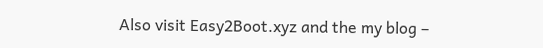Also visit Easy2Boot.xyz and the my blog –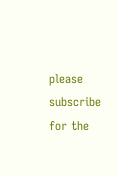please subscribe for the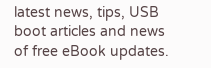latest news, tips, USB boot articles and news of free eBook updates.